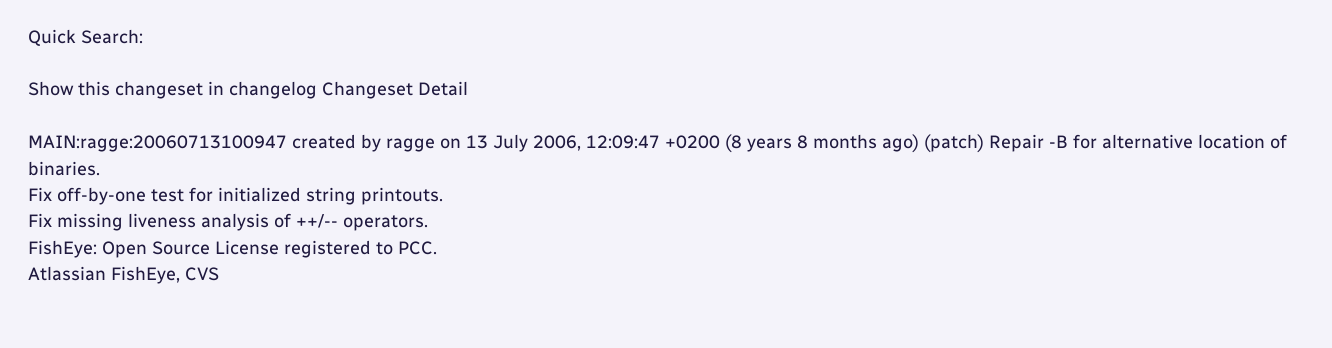Quick Search:

Show this changeset in changelog Changeset Detail

MAIN:ragge:20060713100947 created by ragge on 13 July 2006, 12:09:47 +0200 (8 years 8 months ago) (patch) Repair -B for alternative location of binaries.
Fix off-by-one test for initialized string printouts.
Fix missing liveness analysis of ++/-- operators.
FishEye: Open Source License registered to PCC.
Atlassian FishEye, CVS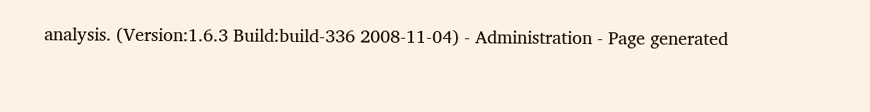analysis. (Version:1.6.3 Build:build-336 2008-11-04) - Administration - Page generated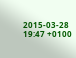2015-03-28 19:47 +0100